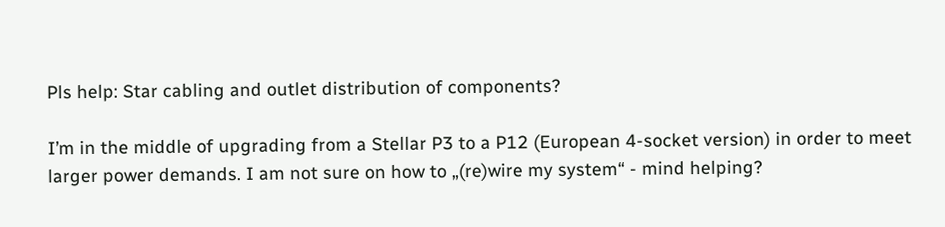Pls help: Star cabling and outlet distribution of components?

I’m in the middle of upgrading from a Stellar P3 to a P12 (European 4-socket version) in order to meet larger power demands. I am not sure on how to „(re)wire my system“ - mind helping?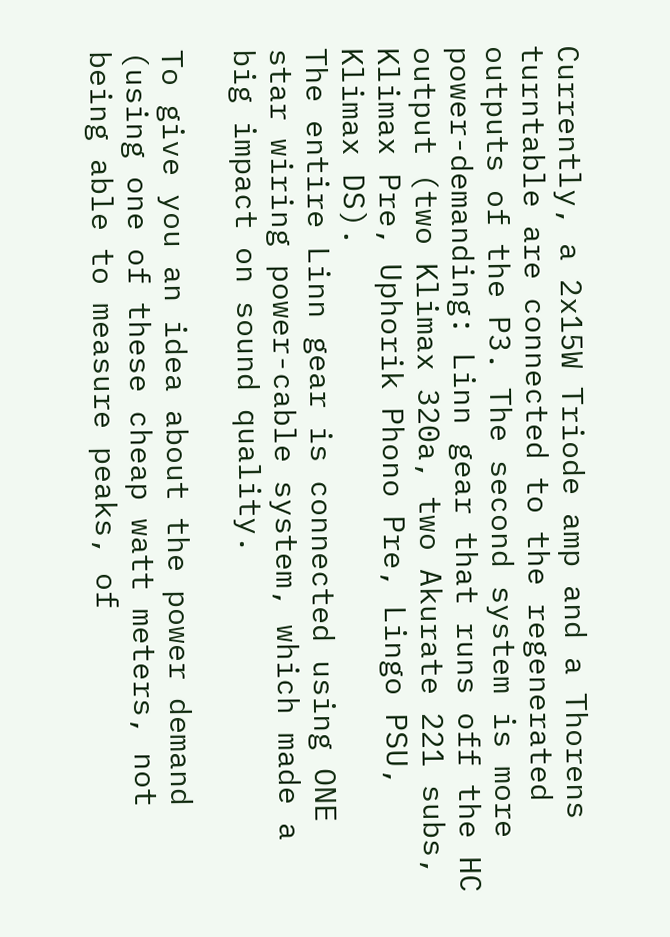Currently, a 2x15W Triode amp and a Thorens turntable are connected to the regenerated outputs of the P3. The second system is more power-demanding: Linn gear that runs off the HC output (two Klimax 320a, two Akurate 221 subs, Klimax Pre, Uphorik Phono Pre, Lingo PSU, Klimax DS).
The entire Linn gear is connected using ONE star wiring power-cable system, which made a big impact on sound quality.

To give you an idea about the power demand (using one of these cheap watt meters, not being able to measure peaks, of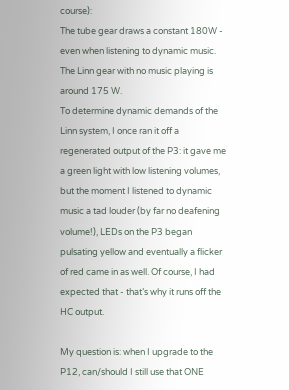course):
The tube gear draws a constant 180W - even when listening to dynamic music. The Linn gear with no music playing is around 175 W.
To determine dynamic demands of the Linn system, I once ran it off a regenerated output of the P3: it gave me a green light with low listening volumes, but the moment I listened to dynamic music a tad louder (by far no deafening volume!), LEDs on the P3 began pulsating yellow and eventually a flicker of red came in as well. Of course, I had expected that - that’s why it runs off the HC output.

My question is: when I upgrade to the P12, can/should I still use that ONE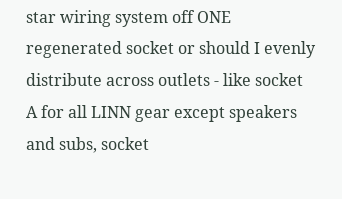star wiring system off ONE regenerated socket or should I evenly distribute across outlets - like socket A for all LINN gear except speakers and subs, socket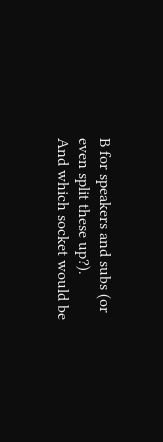B for speakers and subs (or even split these up?).
And which socket would be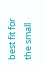best fit for the small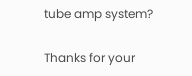tube amp system?

Thanks for your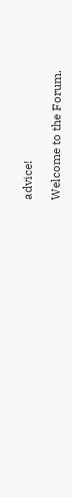advice!

Welcome to the Forum.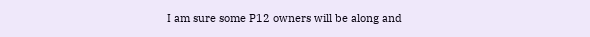I am sure some P12 owners will be along and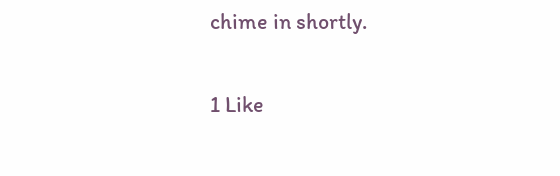chime in shortly.

1 Like